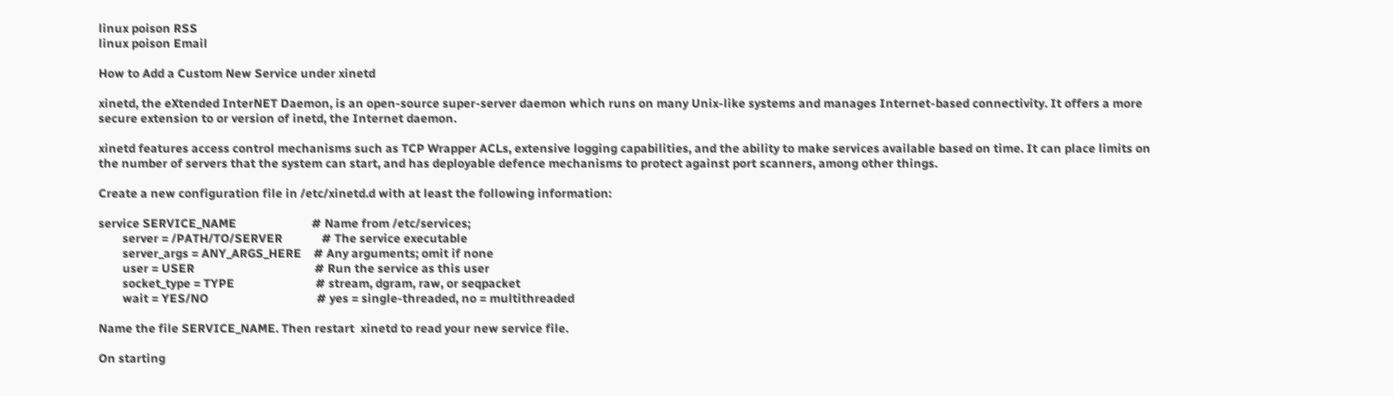linux poison RSS
linux poison Email

How to Add a Custom New Service under xinetd

xinetd, the eXtended InterNET Daemon, is an open-source super-server daemon which runs on many Unix-like systems and manages Internet-based connectivity. It offers a more secure extension to or version of inetd, the Internet daemon.

xinetd features access control mechanisms such as TCP Wrapper ACLs, extensive logging capabilities, and the ability to make services available based on time. It can place limits on the number of servers that the system can start, and has deployable defence mechanisms to protect against port scanners, among other things.

Create a new configuration file in /etc/xinetd.d with at least the following information:

service SERVICE_NAME                         # Name from /etc/services;
        server = /PATH/TO/SERVER             # The service executable
        server_args = ANY_ARGS_HERE    # Any arguments; omit if none
        user = USER                                        # Run the service as this user
        socket_type = TYPE                           # stream, dgram, raw, or seqpacket
        wait = YES/NO                                    # yes = single-threaded, no = multithreaded

Name the file SERVICE_NAME. Then restart  xinetd to read your new service file.

On starting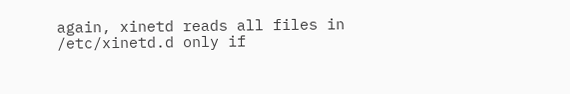again, xinetd reads all files in /etc/xinetd.d only if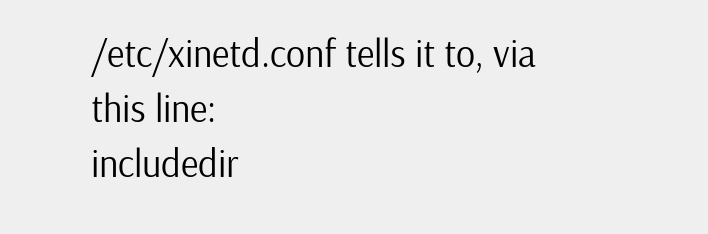/etc/xinetd.conf tells it to, via this line:
includedir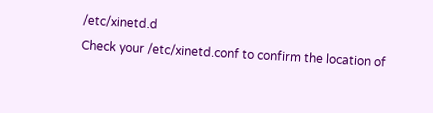/etc/xinetd.d
Check your /etc/xinetd.conf to confirm the location of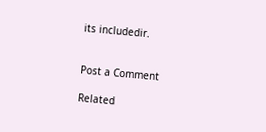its includedir.


Post a Comment

Related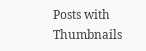Posts with Thumbnails